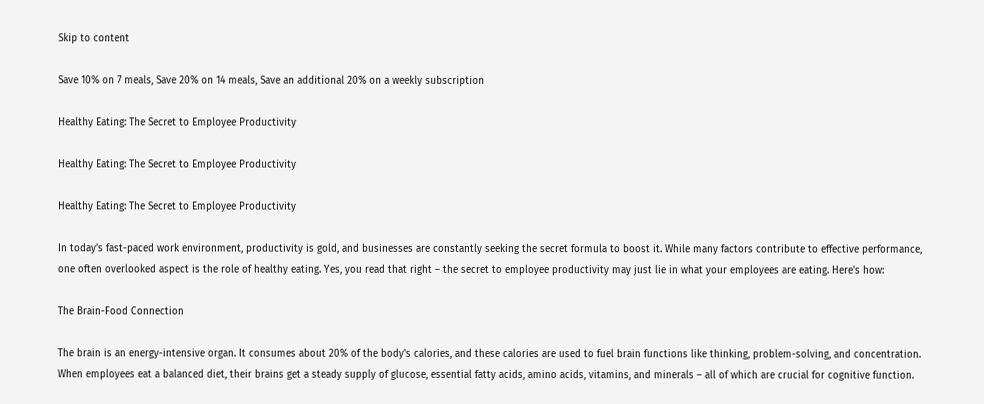Skip to content

Save 10% on 7 meals, Save 20% on 14 meals, Save an additional 20% on a weekly subscription

Healthy Eating: The Secret to Employee Productivity

Healthy Eating: The Secret to Employee Productivity

Healthy Eating: The Secret to Employee Productivity

In today's fast-paced work environment, productivity is gold, and businesses are constantly seeking the secret formula to boost it. While many factors contribute to effective performance, one often overlooked aspect is the role of healthy eating. Yes, you read that right – the secret to employee productivity may just lie in what your employees are eating. Here's how:

The Brain-Food Connection

The brain is an energy-intensive organ. It consumes about 20% of the body's calories, and these calories are used to fuel brain functions like thinking, problem-solving, and concentration. When employees eat a balanced diet, their brains get a steady supply of glucose, essential fatty acids, amino acids, vitamins, and minerals – all of which are crucial for cognitive function.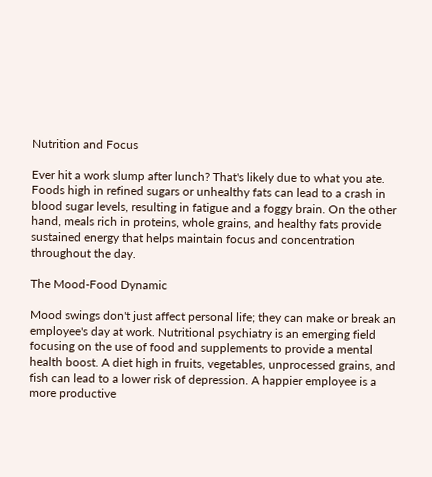Nutrition and Focus

Ever hit a work slump after lunch? That's likely due to what you ate. Foods high in refined sugars or unhealthy fats can lead to a crash in blood sugar levels, resulting in fatigue and a foggy brain. On the other hand, meals rich in proteins, whole grains, and healthy fats provide sustained energy that helps maintain focus and concentration throughout the day.

The Mood-Food Dynamic

Mood swings don't just affect personal life; they can make or break an employee's day at work. Nutritional psychiatry is an emerging field focusing on the use of food and supplements to provide a mental health boost. A diet high in fruits, vegetables, unprocessed grains, and fish can lead to a lower risk of depression. A happier employee is a more productive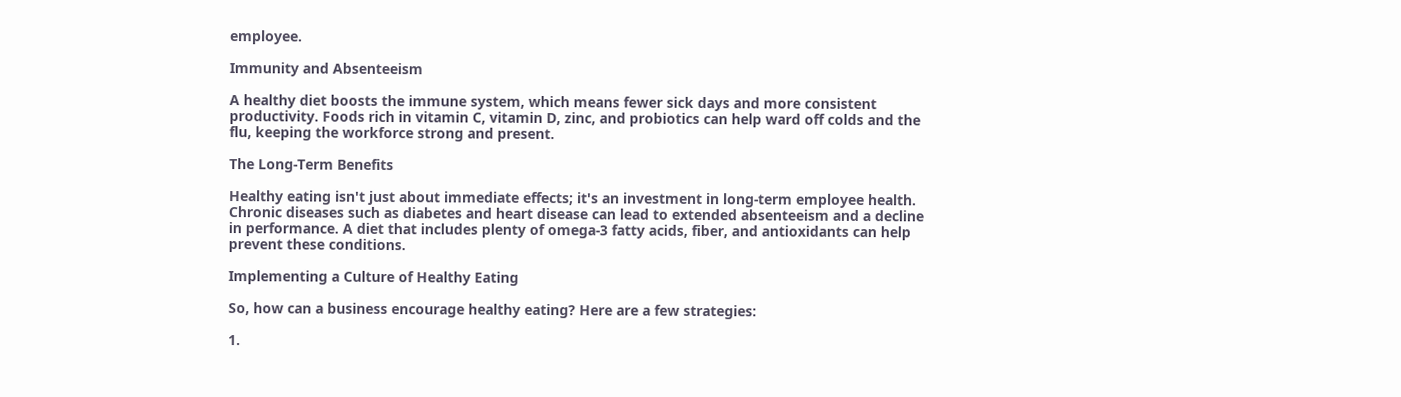employee.

Immunity and Absenteeism

A healthy diet boosts the immune system, which means fewer sick days and more consistent productivity. Foods rich in vitamin C, vitamin D, zinc, and probiotics can help ward off colds and the flu, keeping the workforce strong and present.

The Long-Term Benefits

Healthy eating isn't just about immediate effects; it's an investment in long-term employee health. Chronic diseases such as diabetes and heart disease can lead to extended absenteeism and a decline in performance. A diet that includes plenty of omega-3 fatty acids, fiber, and antioxidants can help prevent these conditions.

Implementing a Culture of Healthy Eating

So, how can a business encourage healthy eating? Here are a few strategies:

1.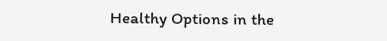Healthy Options in the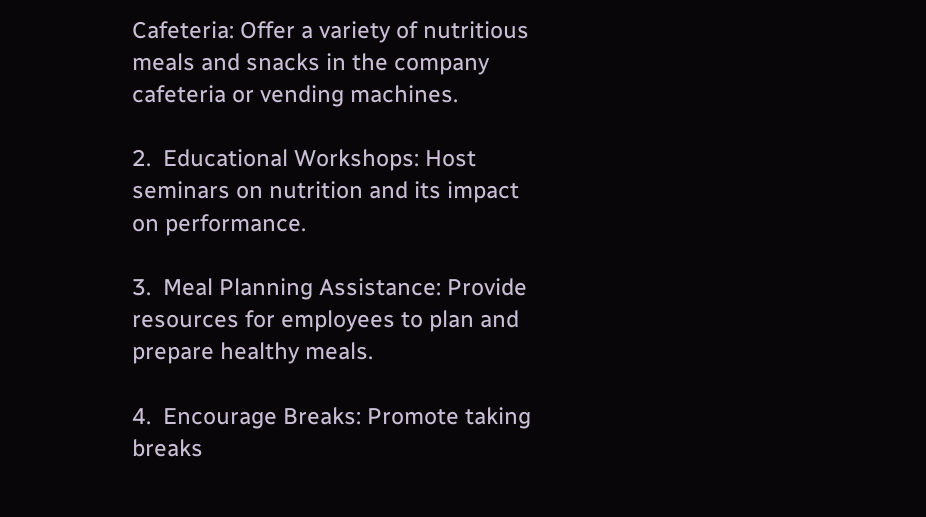Cafeteria: Offer a variety of nutritious meals and snacks in the company cafeteria or vending machines.

2.  Educational Workshops: Host seminars on nutrition and its impact on performance.

3.  Meal Planning Assistance: Provide resources for employees to plan and prepare healthy meals.

4.  Encourage Breaks: Promote taking breaks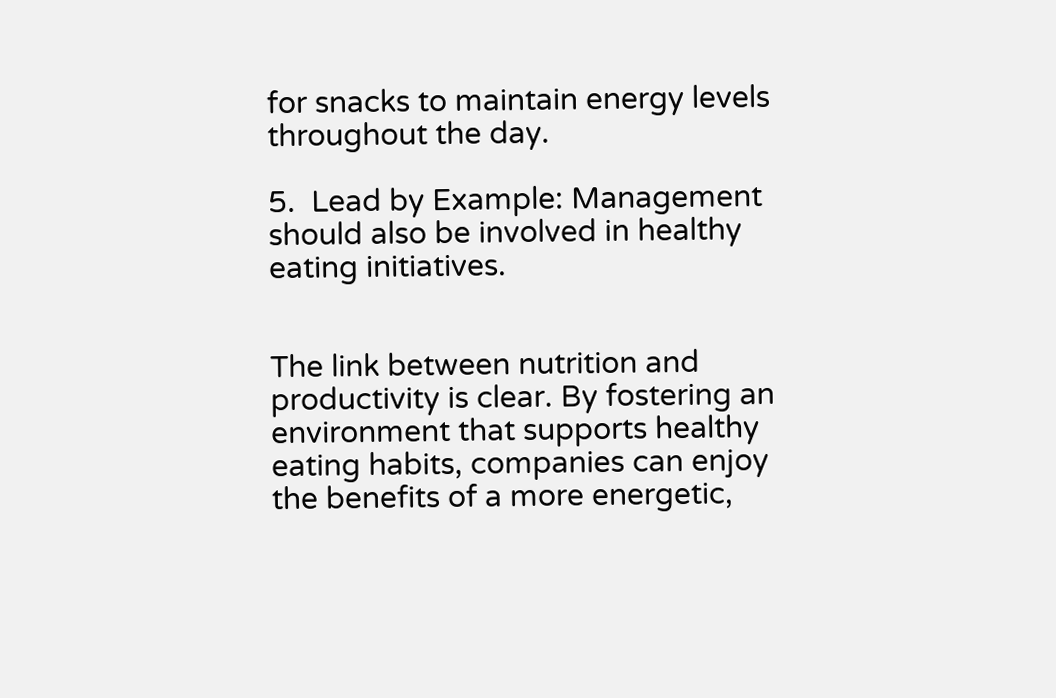for snacks to maintain energy levels throughout the day.

5.  Lead by Example: Management should also be involved in healthy eating initiatives.


The link between nutrition and productivity is clear. By fostering an environment that supports healthy eating habits, companies can enjoy the benefits of a more energetic,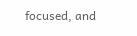focused, and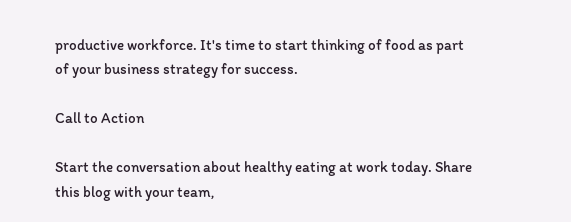productive workforce. It's time to start thinking of food as part of your business strategy for success.

Call to Action

Start the conversation about healthy eating at work today. Share this blog with your team,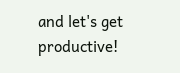and let's get productive!